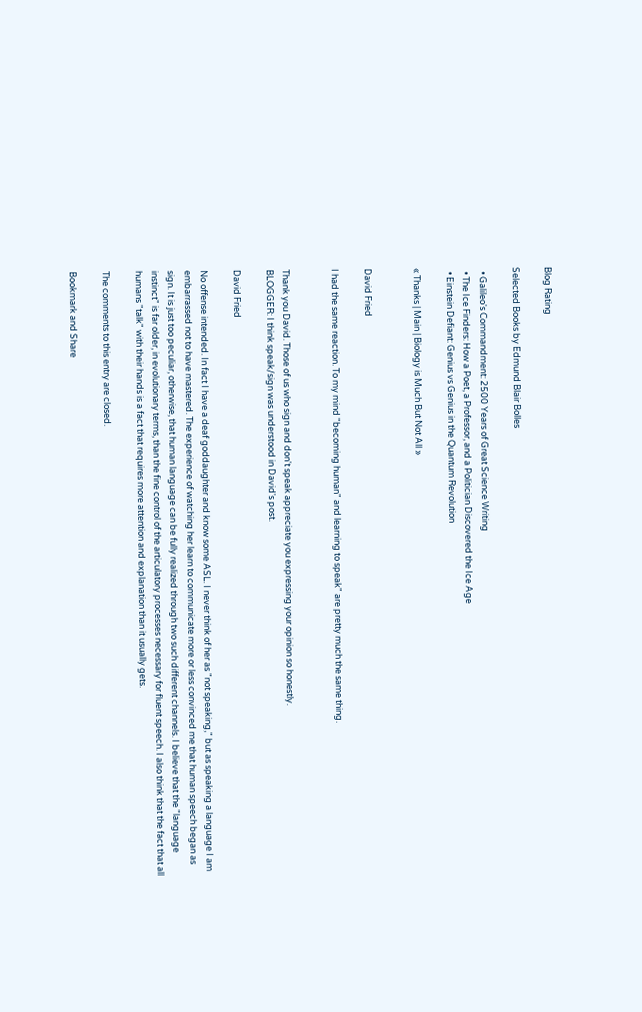Blog Rating

Selected Books by Edmund Blair Bolles

  • Galileo's Commandment: 2500 Years of Great Science Writing
  • The Ice Finders: How a Poet, a Professor, and a Politician Discovered the Ice Age
  • Einstein Defiant: Genius vs Genius in the Quantum Revolution

« Thanks | Main | Biology is Much But Not All »


David Fried

I had the same reaction. To my mind "becoming human" and learning to speak" are pretty much the same thing.


Thank you David. Those of us who sign and don't speak appreciate you expressing your opinion so honestly.
BLOGGER: I think speak/sign was understood in David's post.

David Fried

No offense intended. In fact I have a deaf goddaughter and know some ASL. I never think of her as "not speaking," but as speaking a language I am embarrassed not to have mastered. The experience of watching her learn to communicate more or less convinced me that human speech began as sign. It is just too peculiar, otherwise, that human language can be fully realized through two such different channels. I believe that the "language instinct" is far older, in evolutionary terms, than the fine control of the articulatory processes necessary for fluent speech. I also think that the fact that all humans "talk" with their hands is a fact that requires more attention and explanation than it usually gets.

The comments to this entry are closed.

Bookmark and Share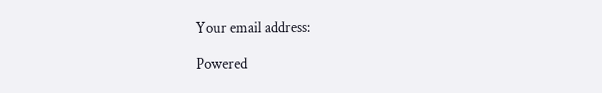Your email address:

Powered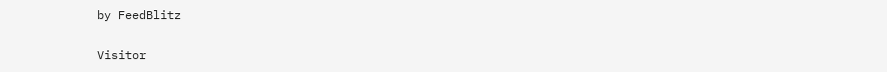by FeedBlitz

Visitor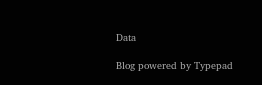Data

Blog powered by Typepad